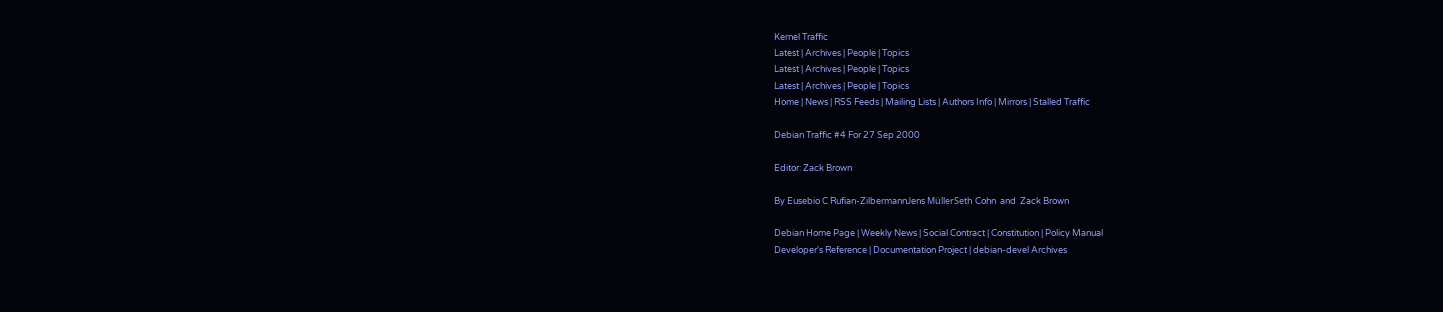Kernel Traffic
Latest | Archives | People | Topics
Latest | Archives | People | Topics
Latest | Archives | People | Topics
Home | News | RSS Feeds | Mailing Lists | Authors Info | Mirrors | Stalled Traffic

Debian Traffic #4 For 27 Sep 2000

Editor: Zack Brown

By Eusebio C Rufian-ZilbermannJens MüllerSeth Cohn  and  Zack Brown

Debian Home Page | Weekly News | Social Contract | Constitution | Policy Manual
Developer's Reference | Documentation Project | debian-devel Archives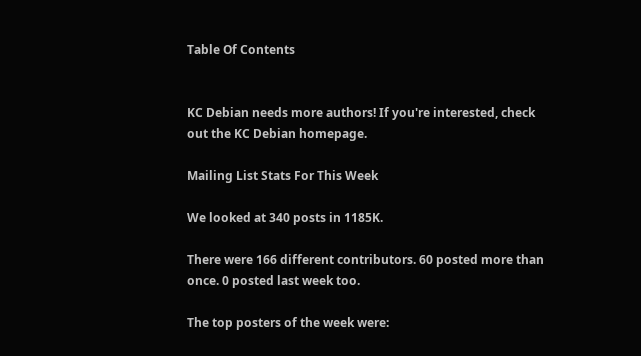Table Of Contents


KC Debian needs more authors! If you're interested, check out the KC Debian homepage.

Mailing List Stats For This Week

We looked at 340 posts in 1185K.

There were 166 different contributors. 60 posted more than once. 0 posted last week too.

The top posters of the week were: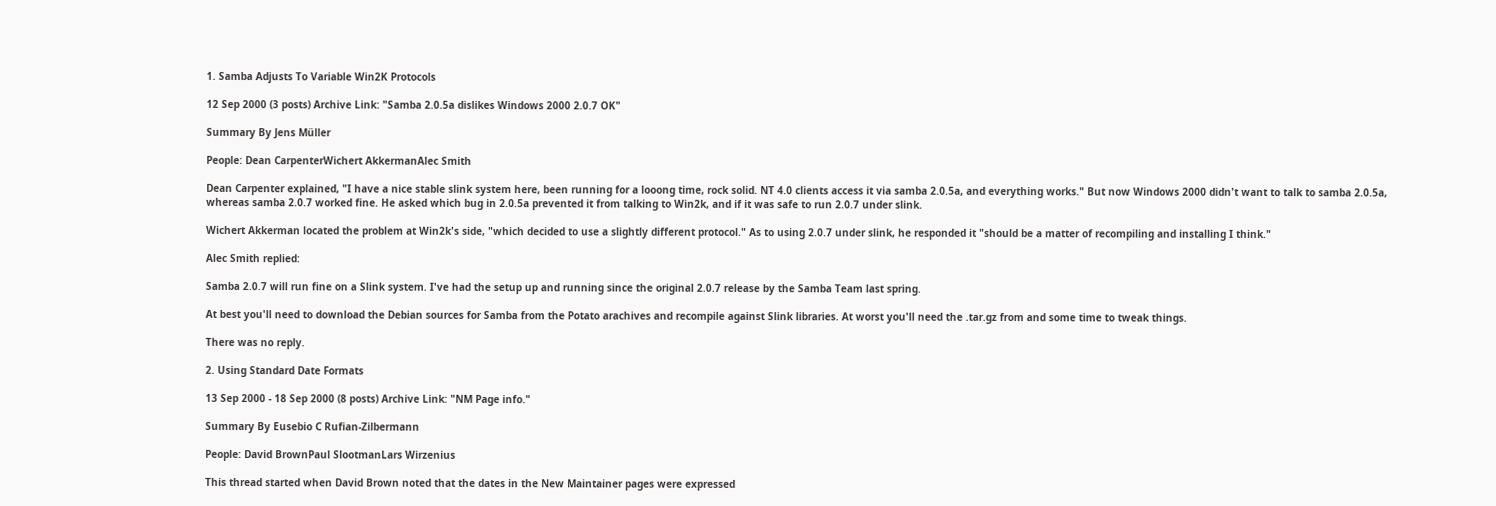1. Samba Adjusts To Variable Win2K Protocols

12 Sep 2000 (3 posts) Archive Link: "Samba 2.0.5a dislikes Windows 2000 2.0.7 OK"

Summary By Jens Müller

People: Dean CarpenterWichert AkkermanAlec Smith

Dean Carpenter explained, "I have a nice stable slink system here, been running for a looong time, rock solid. NT 4.0 clients access it via samba 2.0.5a, and everything works." But now Windows 2000 didn't want to talk to samba 2.0.5a, whereas samba 2.0.7 worked fine. He asked which bug in 2.0.5a prevented it from talking to Win2k, and if it was safe to run 2.0.7 under slink.

Wichert Akkerman located the problem at Win2k's side, "which decided to use a slightly different protocol." As to using 2.0.7 under slink, he responded it "should be a matter of recompiling and installing I think."

Alec Smith replied:

Samba 2.0.7 will run fine on a Slink system. I've had the setup up and running since the original 2.0.7 release by the Samba Team last spring.

At best you'll need to download the Debian sources for Samba from the Potato arachives and recompile against Slink libraries. At worst you'll need the .tar.gz from and some time to tweak things.

There was no reply.

2. Using Standard Date Formats

13 Sep 2000 - 18 Sep 2000 (8 posts) Archive Link: "NM Page info."

Summary By Eusebio C Rufian-Zilbermann

People: David BrownPaul SlootmanLars Wirzenius

This thread started when David Brown noted that the dates in the New Maintainer pages were expressed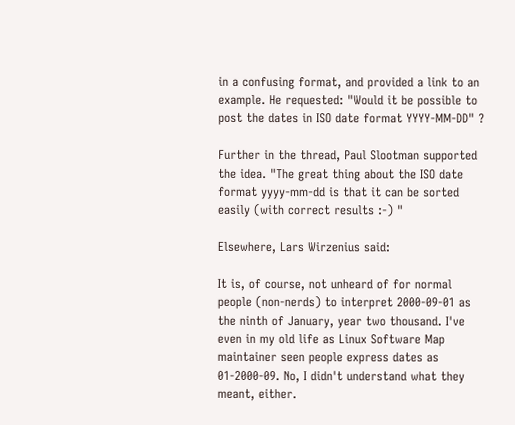in a confusing format, and provided a link to an example. He requested: "Would it be possible to post the dates in ISO date format YYYY-MM-DD" ?

Further in the thread, Paul Slootman supported the idea. "The great thing about the ISO date format yyyy-mm-dd is that it can be sorted easily (with correct results :-) "

Elsewhere, Lars Wirzenius said:

It is, of course, not unheard of for normal people (non-nerds) to interpret 2000-09-01 as the ninth of January, year two thousand. I've even in my old life as Linux Software Map maintainer seen people express dates as 01-2000-09. No, I didn't understand what they meant, either.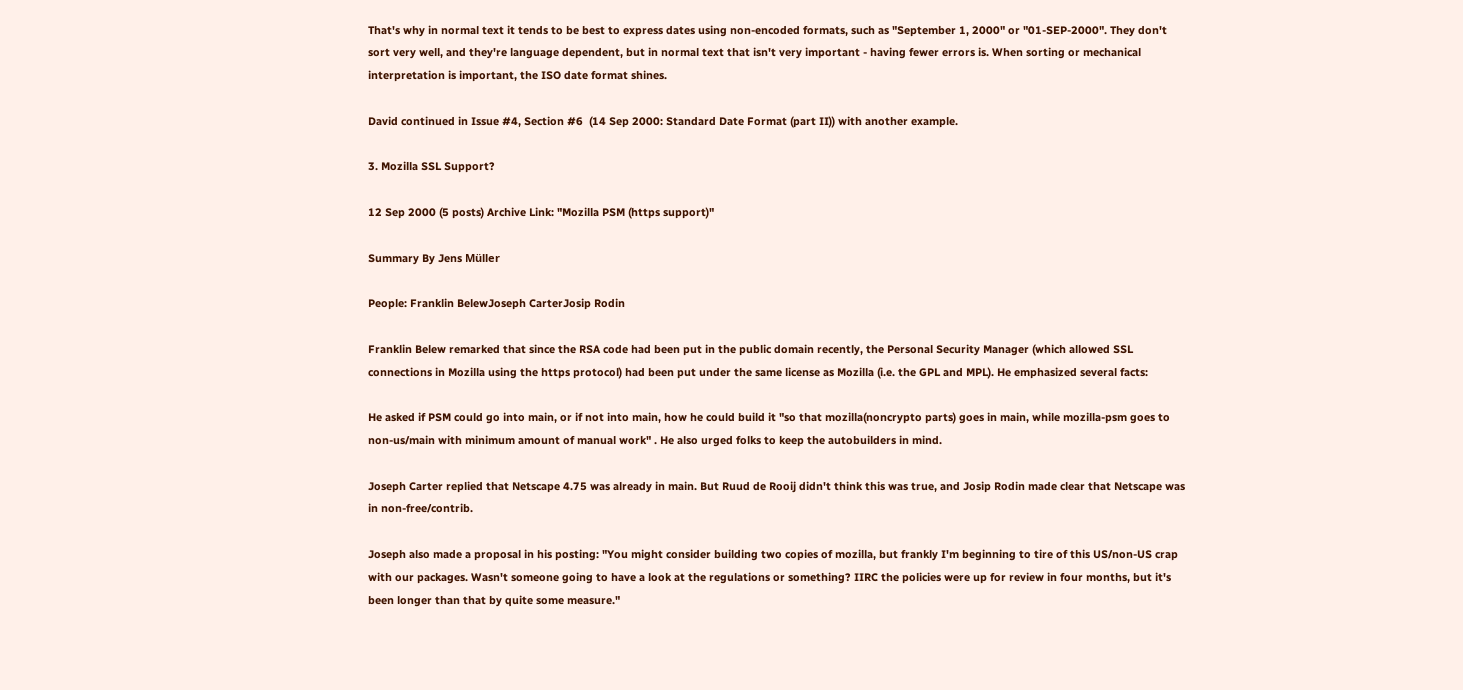That's why in normal text it tends to be best to express dates using non-encoded formats, such as "September 1, 2000" or "01-SEP-2000". They don't sort very well, and they're language dependent, but in normal text that isn't very important - having fewer errors is. When sorting or mechanical interpretation is important, the ISO date format shines.

David continued in Issue #4, Section #6  (14 Sep 2000: Standard Date Format (part II)) with another example.

3. Mozilla SSL Support?

12 Sep 2000 (5 posts) Archive Link: "Mozilla PSM (https support)"

Summary By Jens Müller

People: Franklin BelewJoseph CarterJosip Rodin

Franklin Belew remarked that since the RSA code had been put in the public domain recently, the Personal Security Manager (which allowed SSL connections in Mozilla using the https protocol) had been put under the same license as Mozilla (i.e. the GPL and MPL). He emphasized several facts:

He asked if PSM could go into main, or if not into main, how he could build it "so that mozilla(noncrypto parts) goes in main, while mozilla-psm goes to non-us/main with minimum amount of manual work" . He also urged folks to keep the autobuilders in mind.

Joseph Carter replied that Netscape 4.75 was already in main. But Ruud de Rooij didn't think this was true, and Josip Rodin made clear that Netscape was in non-free/contrib.

Joseph also made a proposal in his posting: "You might consider building two copies of mozilla, but frankly I'm beginning to tire of this US/non-US crap with our packages. Wasn't someone going to have a look at the regulations or something? IIRC the policies were up for review in four months, but it's been longer than that by quite some measure."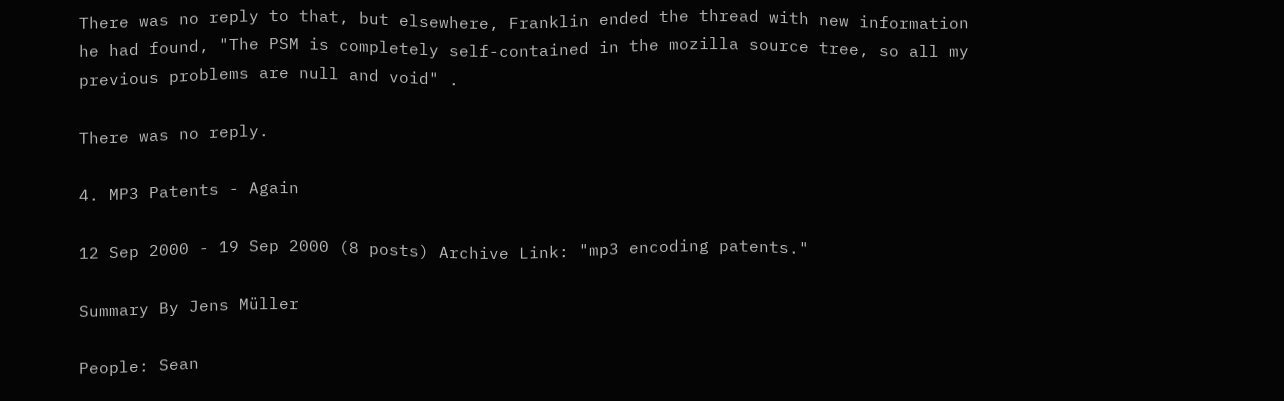There was no reply to that, but elsewhere, Franklin ended the thread with new information he had found, "The PSM is completely self-contained in the mozilla source tree, so all my previous problems are null and void" .

There was no reply.

4. MP3 Patents - Again

12 Sep 2000 - 19 Sep 2000 (8 posts) Archive Link: "mp3 encoding patents."

Summary By Jens Müller

People: Sean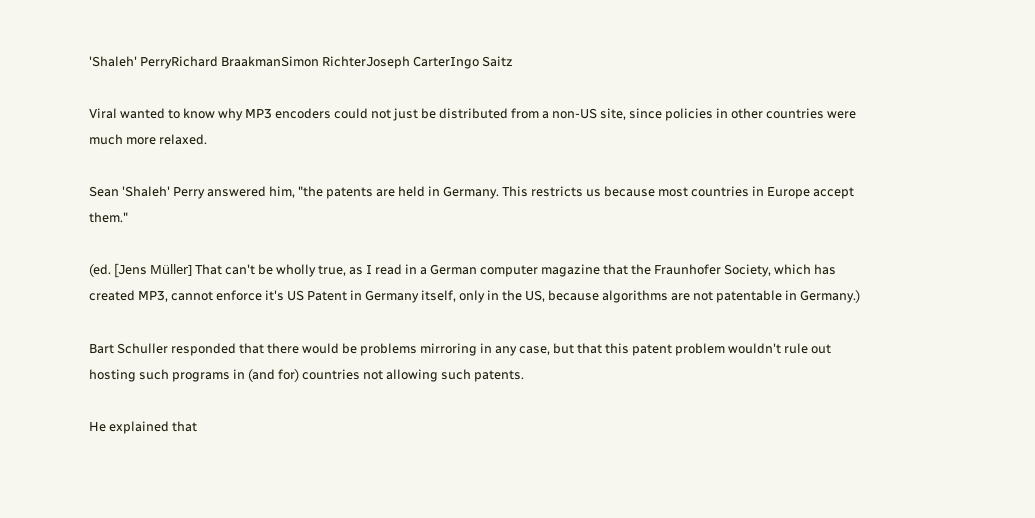'Shaleh' PerryRichard BraakmanSimon RichterJoseph CarterIngo Saitz

Viral wanted to know why MP3 encoders could not just be distributed from a non-US site, since policies in other countries were much more relaxed.

Sean 'Shaleh' Perry answered him, "the patents are held in Germany. This restricts us because most countries in Europe accept them."

(ed. [Jens Müller] That can't be wholly true, as I read in a German computer magazine that the Fraunhofer Society, which has created MP3, cannot enforce it's US Patent in Germany itself, only in the US, because algorithms are not patentable in Germany.)

Bart Schuller responded that there would be problems mirroring in any case, but that this patent problem wouldn't rule out hosting such programs in (and for) countries not allowing such patents.

He explained that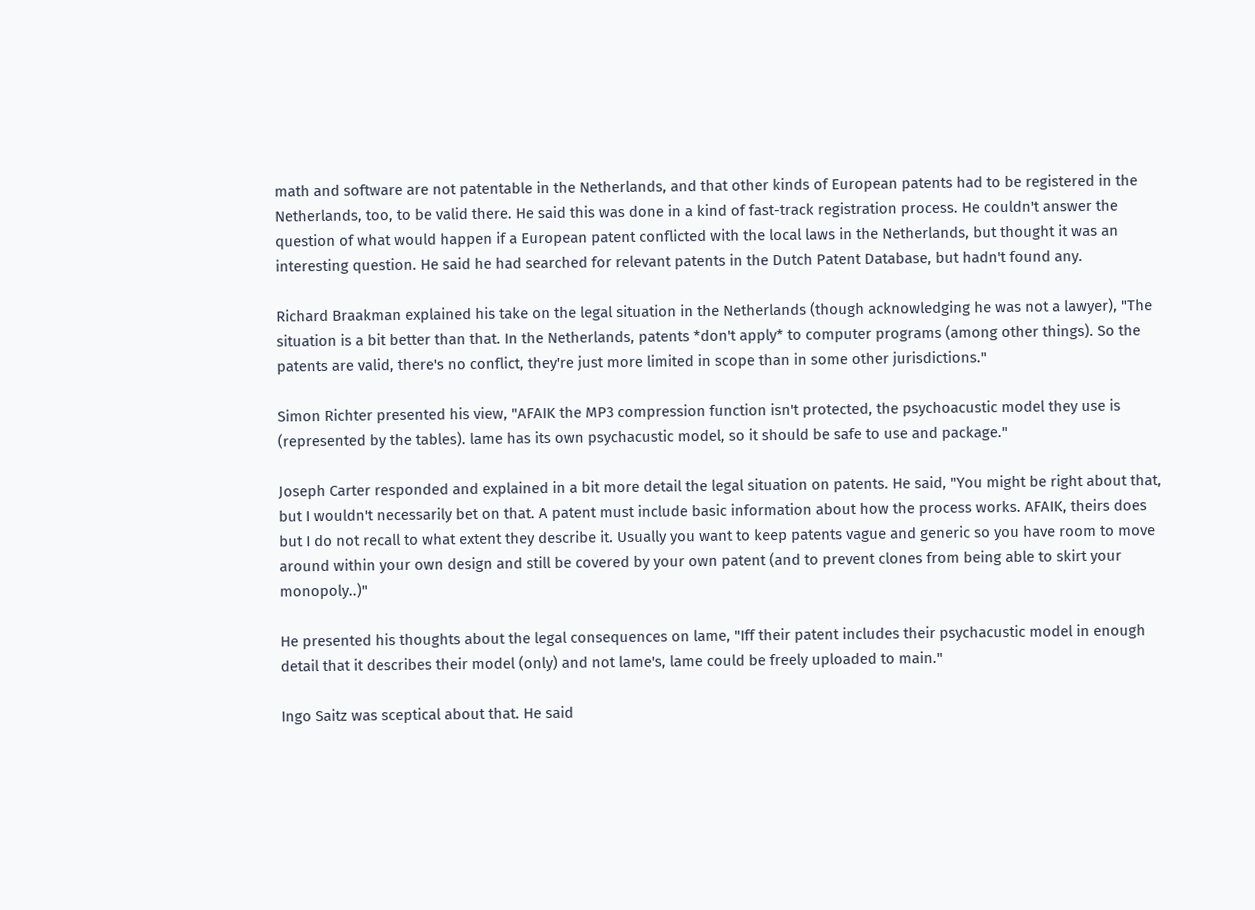math and software are not patentable in the Netherlands, and that other kinds of European patents had to be registered in the Netherlands, too, to be valid there. He said this was done in a kind of fast-track registration process. He couldn't answer the question of what would happen if a European patent conflicted with the local laws in the Netherlands, but thought it was an interesting question. He said he had searched for relevant patents in the Dutch Patent Database, but hadn't found any.

Richard Braakman explained his take on the legal situation in the Netherlands (though acknowledging he was not a lawyer), "The situation is a bit better than that. In the Netherlands, patents *don't apply* to computer programs (among other things). So the patents are valid, there's no conflict, they're just more limited in scope than in some other jurisdictions."

Simon Richter presented his view, "AFAIK the MP3 compression function isn't protected, the psychoacustic model they use is (represented by the tables). lame has its own psychacustic model, so it should be safe to use and package."

Joseph Carter responded and explained in a bit more detail the legal situation on patents. He said, "You might be right about that, but I wouldn't necessarily bet on that. A patent must include basic information about how the process works. AFAIK, theirs does but I do not recall to what extent they describe it. Usually you want to keep patents vague and generic so you have room to move around within your own design and still be covered by your own patent (and to prevent clones from being able to skirt your monopoly..)"

He presented his thoughts about the legal consequences on lame, "Iff their patent includes their psychacustic model in enough detail that it describes their model (only) and not lame's, lame could be freely uploaded to main."

Ingo Saitz was sceptical about that. He said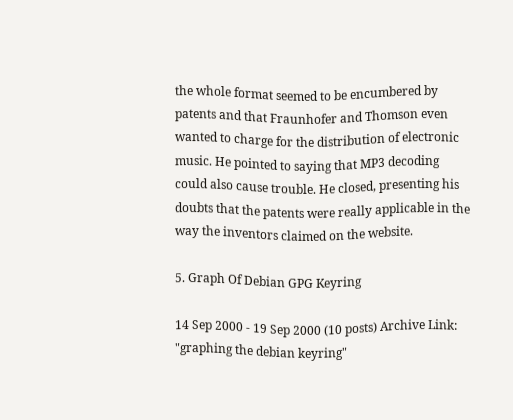the whole format seemed to be encumbered by patents and that Fraunhofer and Thomson even wanted to charge for the distribution of electronic music. He pointed to saying that MP3 decoding could also cause trouble. He closed, presenting his doubts that the patents were really applicable in the way the inventors claimed on the website.

5. Graph Of Debian GPG Keyring

14 Sep 2000 - 19 Sep 2000 (10 posts) Archive Link: "graphing the debian keyring"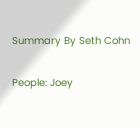Summary By Seth Cohn

People: Joey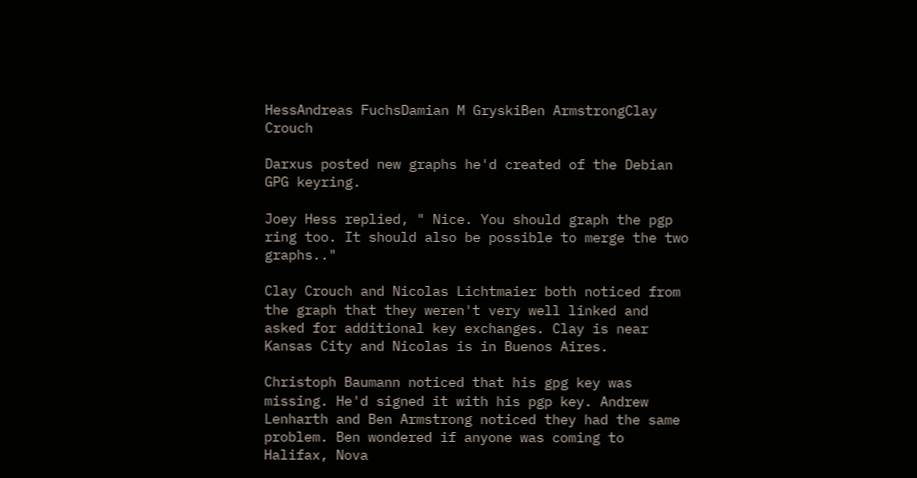HessAndreas FuchsDamian M GryskiBen ArmstrongClay Crouch

Darxus posted new graphs he'd created of the Debian GPG keyring.

Joey Hess replied, " Nice. You should graph the pgp ring too. It should also be possible to merge the two graphs.."

Clay Crouch and Nicolas Lichtmaier both noticed from the graph that they weren't very well linked and asked for additional key exchanges. Clay is near Kansas City and Nicolas is in Buenos Aires.

Christoph Baumann noticed that his gpg key was missing. He'd signed it with his pgp key. Andrew Lenharth and Ben Armstrong noticed they had the same problem. Ben wondered if anyone was coming to Halifax, Nova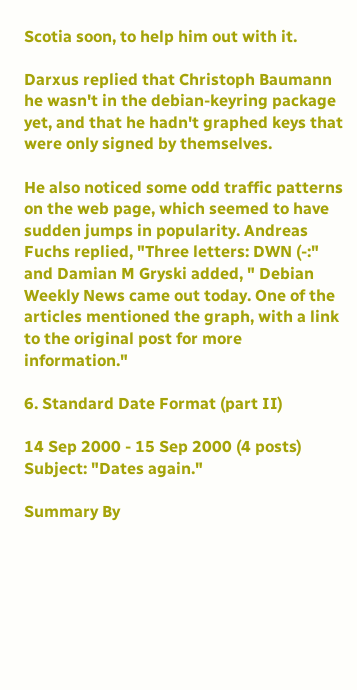Scotia soon, to help him out with it.

Darxus replied that Christoph Baumann he wasn't in the debian-keyring package yet, and that he hadn't graphed keys that were only signed by themselves.

He also noticed some odd traffic patterns on the web page, which seemed to have sudden jumps in popularity. Andreas Fuchs replied, "Three letters: DWN (-:" and Damian M Gryski added, " Debian Weekly News came out today. One of the articles mentioned the graph, with a link to the original post for more information."

6. Standard Date Format (part II)

14 Sep 2000 - 15 Sep 2000 (4 posts) Subject: "Dates again."

Summary By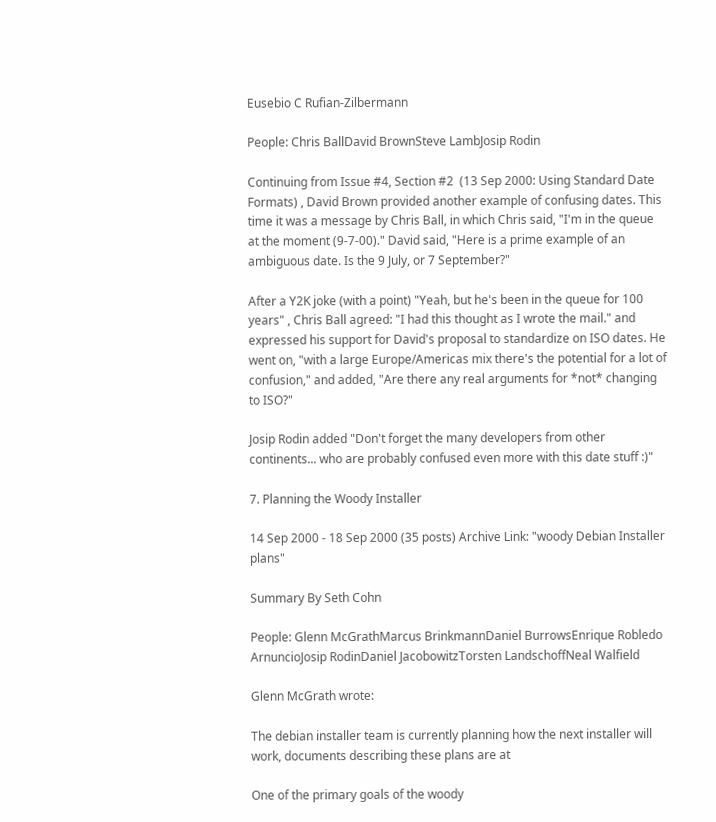Eusebio C Rufian-Zilbermann

People: Chris BallDavid BrownSteve LambJosip Rodin

Continuing from Issue #4, Section #2  (13 Sep 2000: Using Standard Date Formats) , David Brown provided another example of confusing dates. This time it was a message by Chris Ball, in which Chris said, "I'm in the queue at the moment (9-7-00)." David said, "Here is a prime example of an ambiguous date. Is the 9 July, or 7 September?"

After a Y2K joke (with a point) "Yeah, but he's been in the queue for 100 years" , Chris Ball agreed: "I had this thought as I wrote the mail." and expressed his support for David's proposal to standardize on ISO dates. He went on, "with a large Europe/Americas mix there's the potential for a lot of confusion," and added, "Are there any real arguments for *not* changing to ISO?"

Josip Rodin added "Don't forget the many developers from other continents... who are probably confused even more with this date stuff :)"

7. Planning the Woody Installer

14 Sep 2000 - 18 Sep 2000 (35 posts) Archive Link: "woody Debian Installer plans"

Summary By Seth Cohn

People: Glenn McGrathMarcus BrinkmannDaniel BurrowsEnrique Robledo ArnuncioJosip RodinDaniel JacobowitzTorsten LandschoffNeal Walfield

Glenn McGrath wrote:

The debian installer team is currently planning how the next installer will work, documents describing these plans are at

One of the primary goals of the woody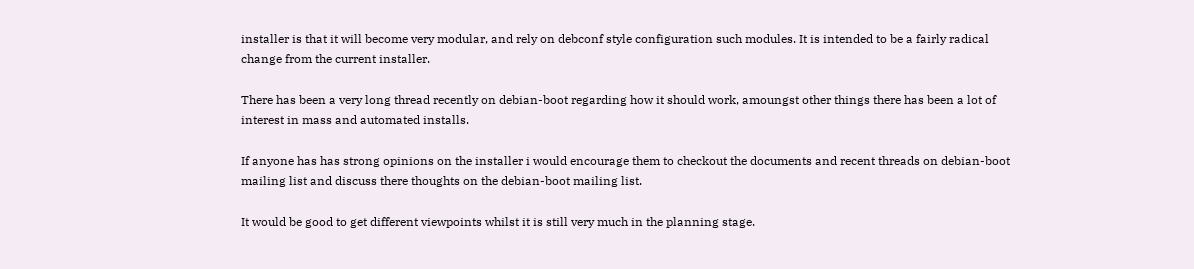installer is that it will become very modular, and rely on debconf style configuration such modules. It is intended to be a fairly radical change from the current installer.

There has been a very long thread recently on debian-boot regarding how it should work, amoungst other things there has been a lot of interest in mass and automated installs.

If anyone has has strong opinions on the installer i would encourage them to checkout the documents and recent threads on debian-boot mailing list and discuss there thoughts on the debian-boot mailing list.

It would be good to get different viewpoints whilst it is still very much in the planning stage.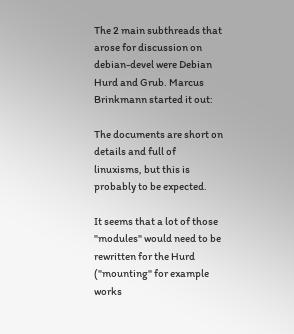The 2 main subthreads that arose for discussion on debian-devel were Debian Hurd and Grub. Marcus Brinkmann started it out:

The documents are short on details and full of linuxisms, but this is probably to be expected.

It seems that a lot of those "modules" would need to be rewritten for the Hurd ("mounting" for example works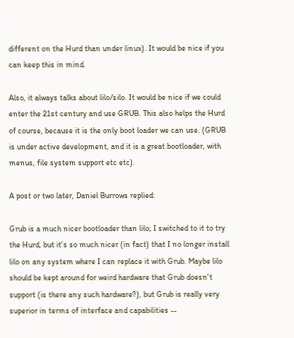different on the Hurd than under linux). It would be nice if you can keep this in mind.

Also, it always talks about lilo/silo. It would be nice if we could enter the 21st century and use GRUB. This also helps the Hurd of course, because it is the only boot loader we can use. (GRUB is under active development, and it is a great bootloader, with menus, file system support etc etc).

A post or two later, Daniel Burrows replied:

Grub is a much nicer bootloader than lilo; I switched to it to try the Hurd, but it's so much nicer (in fact) that I no longer install lilo on any system where I can replace it with Grub. Maybe lilo should be kept around for weird hardware that Grub doesn't support (is there any such hardware?), but Grub is really very superior in terms of interface and capabilities --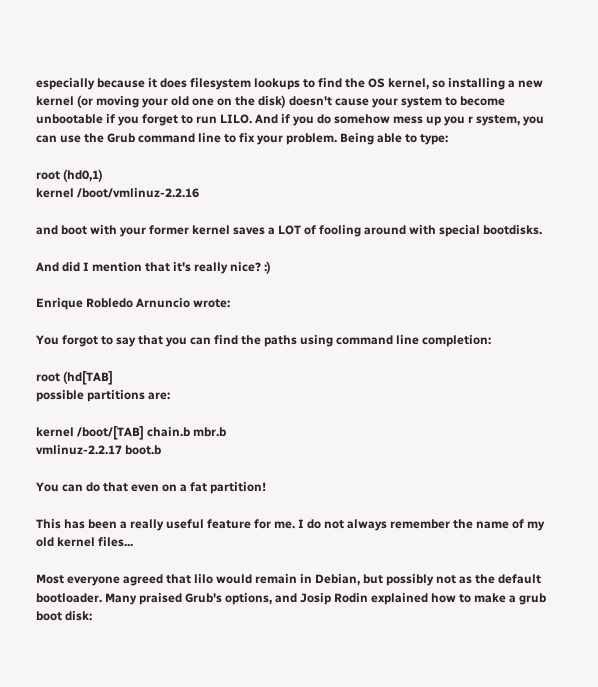especially because it does filesystem lookups to find the OS kernel, so installing a new kernel (or moving your old one on the disk) doesn't cause your system to become unbootable if you forget to run LILO. And if you do somehow mess up you r system, you can use the Grub command line to fix your problem. Being able to type:

root (hd0,1)
kernel /boot/vmlinuz-2.2.16

and boot with your former kernel saves a LOT of fooling around with special bootdisks.

And did I mention that it's really nice? :)

Enrique Robledo Arnuncio wrote:

You forgot to say that you can find the paths using command line completion:

root (hd[TAB]
possible partitions are:

kernel /boot/[TAB] chain.b mbr.b
vmlinuz-2.2.17 boot.b

You can do that even on a fat partition!

This has been a really useful feature for me. I do not always remember the name of my old kernel files...

Most everyone agreed that lilo would remain in Debian, but possibly not as the default bootloader. Many praised Grub's options, and Josip Rodin explained how to make a grub boot disk: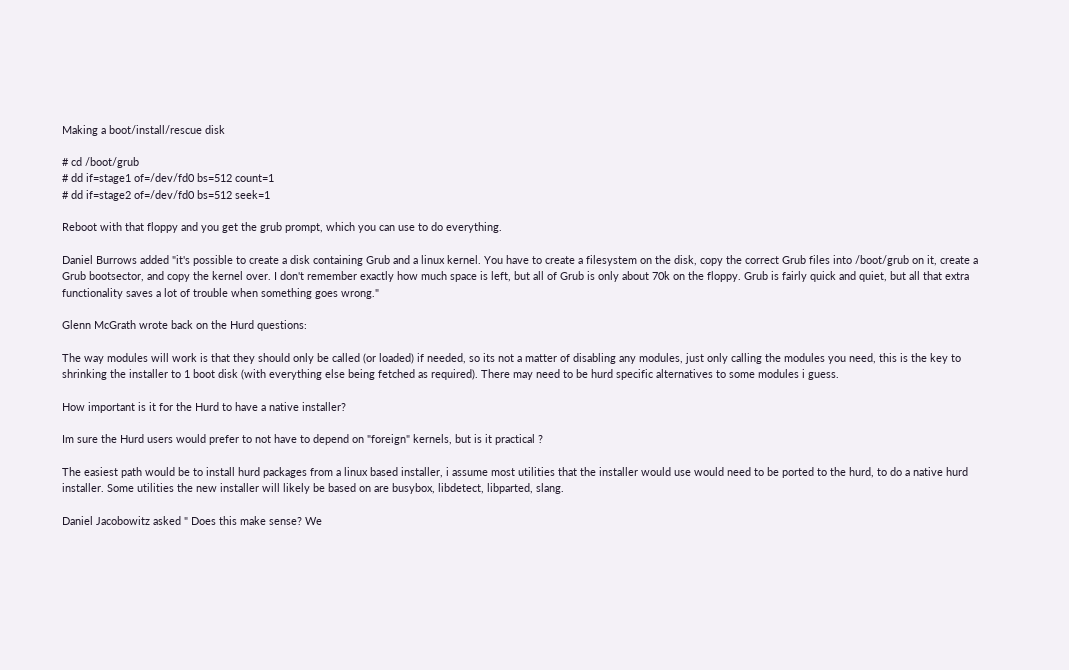Making a boot/install/rescue disk

# cd /boot/grub
# dd if=stage1 of=/dev/fd0 bs=512 count=1
# dd if=stage2 of=/dev/fd0 bs=512 seek=1

Reboot with that floppy and you get the grub prompt, which you can use to do everything.

Daniel Burrows added "it's possible to create a disk containing Grub and a linux kernel. You have to create a filesystem on the disk, copy the correct Grub files into /boot/grub on it, create a Grub bootsector, and copy the kernel over. I don't remember exactly how much space is left, but all of Grub is only about 70k on the floppy. Grub is fairly quick and quiet, but all that extra functionality saves a lot of trouble when something goes wrong."

Glenn McGrath wrote back on the Hurd questions:

The way modules will work is that they should only be called (or loaded) if needed, so its not a matter of disabling any modules, just only calling the modules you need, this is the key to shrinking the installer to 1 boot disk (with everything else being fetched as required). There may need to be hurd specific alternatives to some modules i guess.

How important is it for the Hurd to have a native installer?

Im sure the Hurd users would prefer to not have to depend on "foreign" kernels, but is it practical ?

The easiest path would be to install hurd packages from a linux based installer, i assume most utilities that the installer would use would need to be ported to the hurd, to do a native hurd installer. Some utilities the new installer will likely be based on are busybox, libdetect, libparted, slang.

Daniel Jacobowitz asked " Does this make sense? We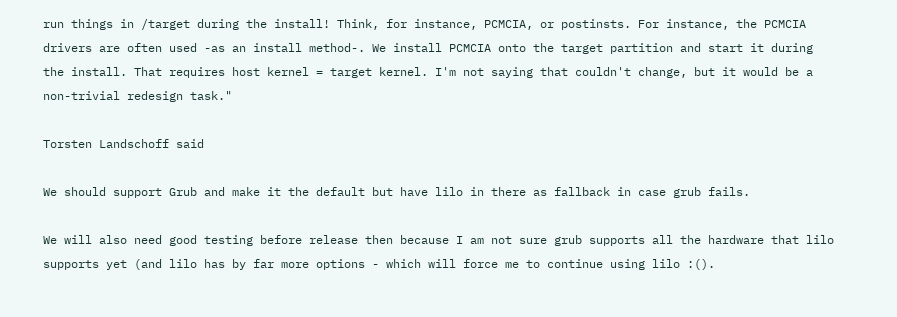run things in /target during the install! Think, for instance, PCMCIA, or postinsts. For instance, the PCMCIA drivers are often used -as an install method-. We install PCMCIA onto the target partition and start it during the install. That requires host kernel = target kernel. I'm not saying that couldn't change, but it would be a non-trivial redesign task."

Torsten Landschoff said

We should support Grub and make it the default but have lilo in there as fallback in case grub fails.

We will also need good testing before release then because I am not sure grub supports all the hardware that lilo supports yet (and lilo has by far more options - which will force me to continue using lilo :().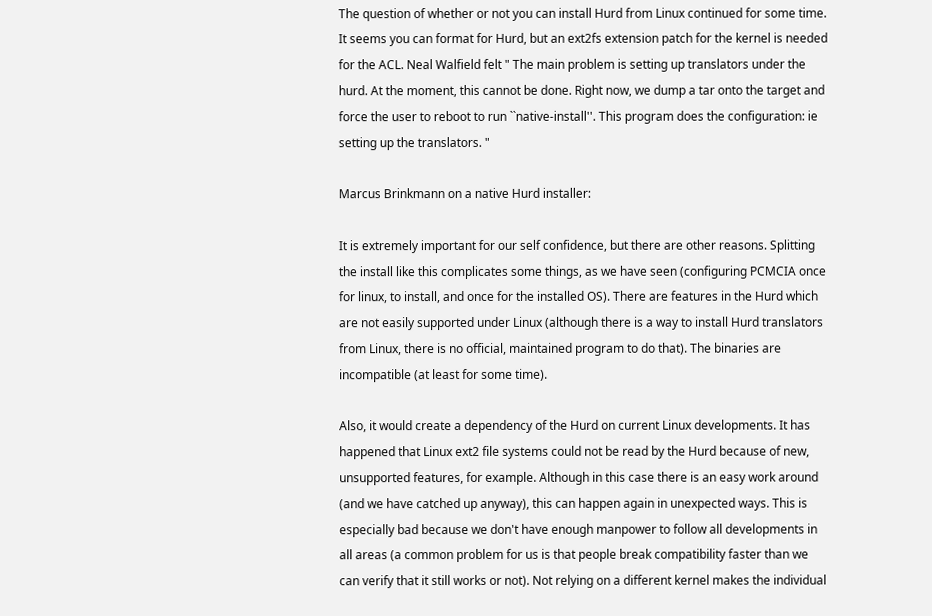The question of whether or not you can install Hurd from Linux continued for some time. It seems you can format for Hurd, but an ext2fs extension patch for the kernel is needed for the ACL. Neal Walfield felt " The main problem is setting up translators under the hurd. At the moment, this cannot be done. Right now, we dump a tar onto the target and force the user to reboot to run ``native-install''. This program does the configuration: ie setting up the translators. "

Marcus Brinkmann on a native Hurd installer:

It is extremely important for our self confidence, but there are other reasons. Splitting the install like this complicates some things, as we have seen (configuring PCMCIA once for linux, to install, and once for the installed OS). There are features in the Hurd which are not easily supported under Linux (although there is a way to install Hurd translators from Linux, there is no official, maintained program to do that). The binaries are incompatible (at least for some time).

Also, it would create a dependency of the Hurd on current Linux developments. It has happened that Linux ext2 file systems could not be read by the Hurd because of new, unsupported features, for example. Although in this case there is an easy work around (and we have catched up anyway), this can happen again in unexpected ways. This is especially bad because we don't have enough manpower to follow all developments in all areas (a common problem for us is that people break compatibility faster than we can verify that it still works or not). Not relying on a different kernel makes the individual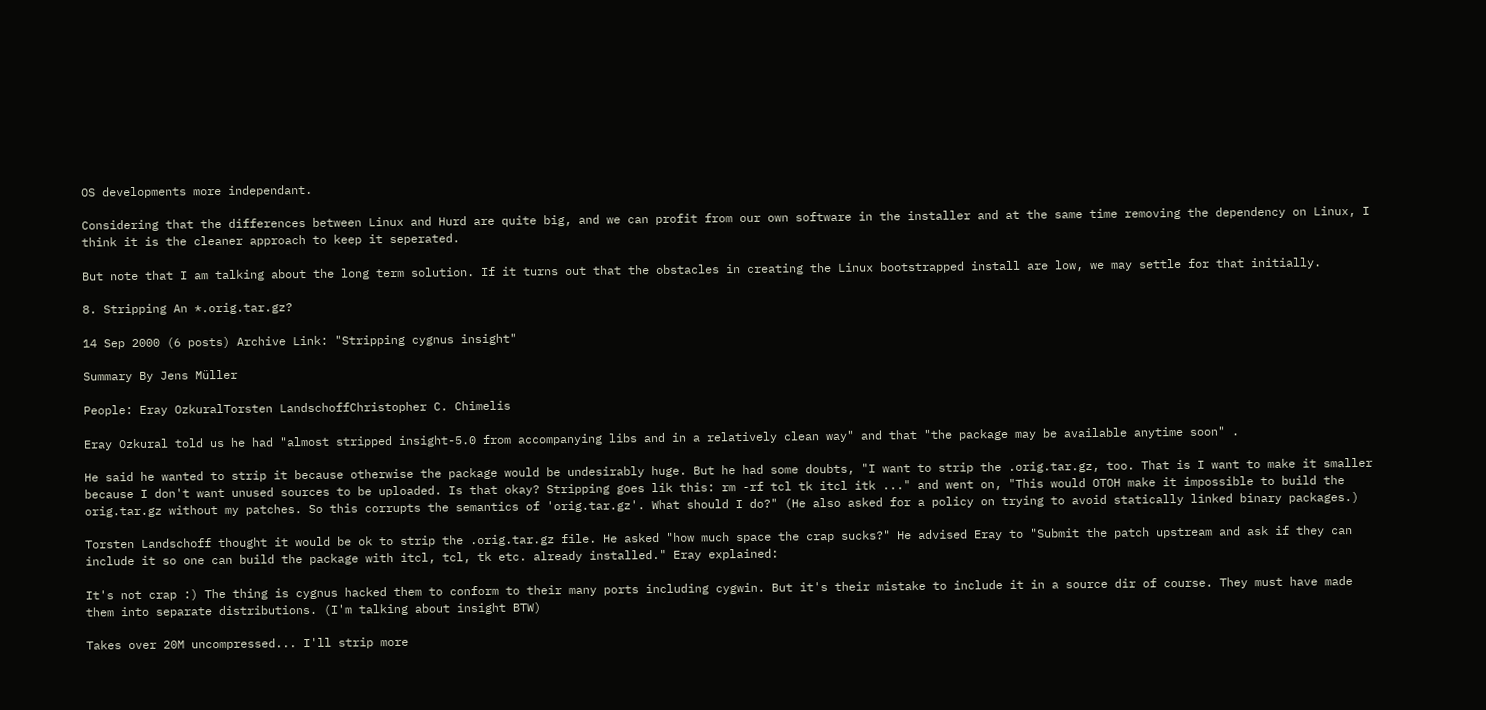OS developments more independant.

Considering that the differences between Linux and Hurd are quite big, and we can profit from our own software in the installer and at the same time removing the dependency on Linux, I think it is the cleaner approach to keep it seperated.

But note that I am talking about the long term solution. If it turns out that the obstacles in creating the Linux bootstrapped install are low, we may settle for that initially.

8. Stripping An *.orig.tar.gz?

14 Sep 2000 (6 posts) Archive Link: "Stripping cygnus insight"

Summary By Jens Müller

People: Eray OzkuralTorsten LandschoffChristopher C. Chimelis

Eray Ozkural told us he had "almost stripped insight-5.0 from accompanying libs and in a relatively clean way" and that "the package may be available anytime soon" .

He said he wanted to strip it because otherwise the package would be undesirably huge. But he had some doubts, "I want to strip the .orig.tar.gz, too. That is I want to make it smaller because I don't want unused sources to be uploaded. Is that okay? Stripping goes lik this: rm -rf tcl tk itcl itk ..." and went on, "This would OTOH make it impossible to build the orig.tar.gz without my patches. So this corrupts the semantics of 'orig.tar.gz'. What should I do?" (He also asked for a policy on trying to avoid statically linked binary packages.)

Torsten Landschoff thought it would be ok to strip the .orig.tar.gz file. He asked "how much space the crap sucks?" He advised Eray to "Submit the patch upstream and ask if they can include it so one can build the package with itcl, tcl, tk etc. already installed." Eray explained:

It's not crap :) The thing is cygnus hacked them to conform to their many ports including cygwin. But it's their mistake to include it in a source dir of course. They must have made them into separate distributions. (I'm talking about insight BTW)

Takes over 20M uncompressed... I'll strip more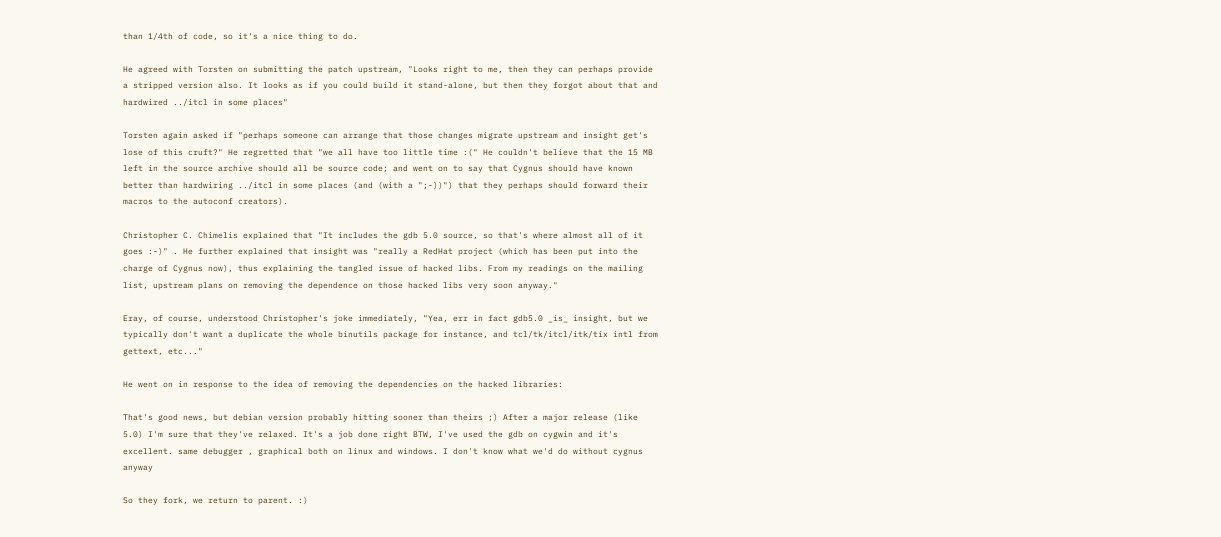than 1/4th of code, so it's a nice thing to do.

He agreed with Torsten on submitting the patch upstream, "Looks right to me, then they can perhaps provide a stripped version also. It looks as if you could build it stand-alone, but then they forgot about that and hardwired ../itcl in some places"

Torsten again asked if "perhaps someone can arrange that those changes migrate upstream and insight get's lose of this cruft?" He regretted that "we all have too little time :(" He couldn't believe that the 15 MB left in the source archive should all be source code; and went on to say that Cygnus should have known better than hardwiring ../itcl in some places (and (with a ";-))") that they perhaps should forward their macros to the autoconf creators).

Christopher C. Chimelis explained that "It includes the gdb 5.0 source, so that's where almost all of it goes :-)" . He further explained that insight was "really a RedHat project (which has been put into the charge of Cygnus now), thus explaining the tangled issue of hacked libs. From my readings on the mailing list, upstream plans on removing the dependence on those hacked libs very soon anyway."

Eray, of course, understood Christopher's joke immediately, "Yea, err in fact gdb5.0 _is_ insight, but we typically don't want a duplicate the whole binutils package for instance, and tcl/tk/itcl/itk/tix intl from gettext, etc..."

He went on in response to the idea of removing the dependencies on the hacked libraries:

That's good news, but debian version probably hitting sooner than theirs ;) After a major release (like 5.0) I'm sure that they've relaxed. It's a job done right BTW, I've used the gdb on cygwin and it's excellent. same debugger , graphical both on linux and windows. I don't know what we'd do without cygnus anyway

So they fork, we return to parent. :)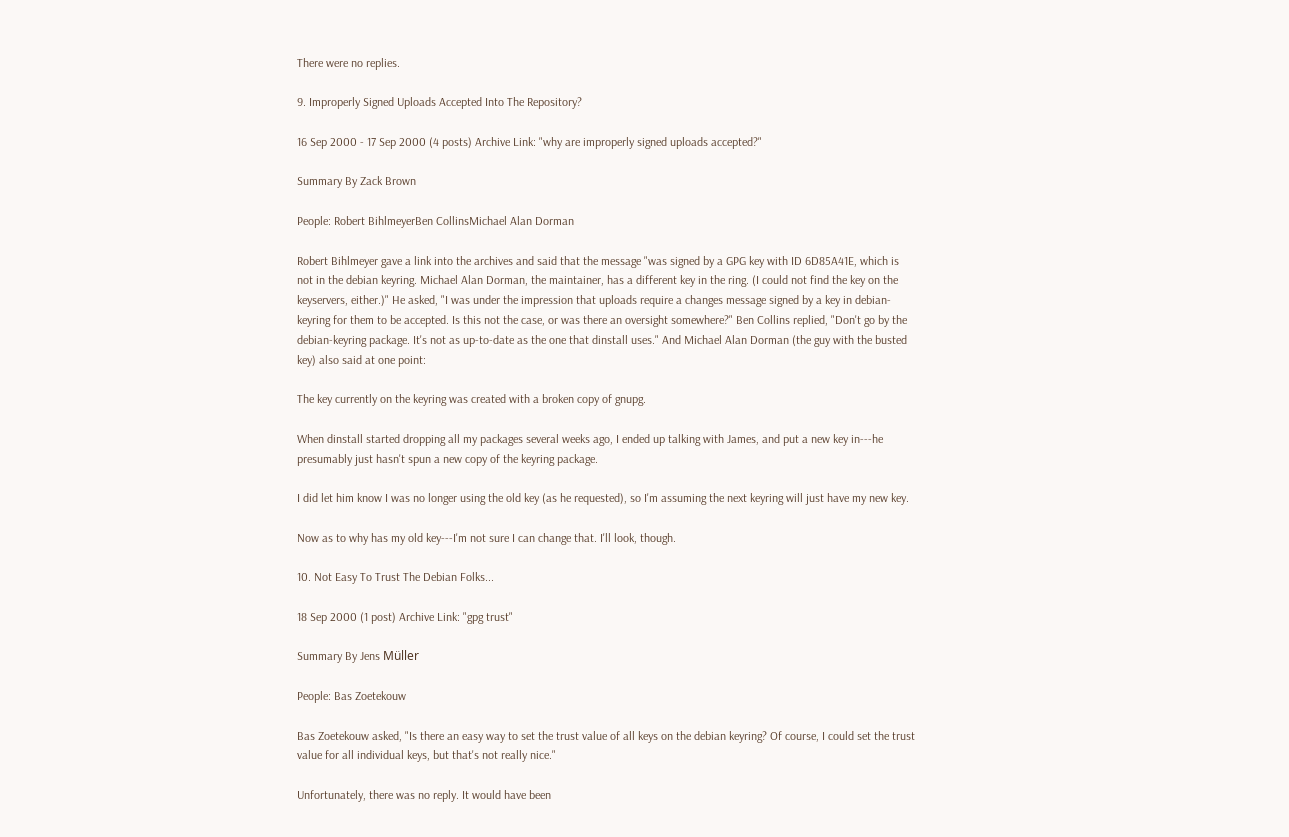There were no replies.

9. Improperly Signed Uploads Accepted Into The Repository?

16 Sep 2000 - 17 Sep 2000 (4 posts) Archive Link: "why are improperly signed uploads accepted?"

Summary By Zack Brown

People: Robert BihlmeyerBen CollinsMichael Alan Dorman

Robert Bihlmeyer gave a link into the archives and said that the message "was signed by a GPG key with ID 6D85A41E, which is not in the debian keyring. Michael Alan Dorman, the maintainer, has a different key in the ring. (I could not find the key on the keyservers, either.)" He asked, "I was under the impression that uploads require a changes message signed by a key in debian-keyring for them to be accepted. Is this not the case, or was there an oversight somewhere?" Ben Collins replied, "Don't go by the debian-keyring package. It's not as up-to-date as the one that dinstall uses." And Michael Alan Dorman (the guy with the busted key) also said at one point:

The key currently on the keyring was created with a broken copy of gnupg.

When dinstall started dropping all my packages several weeks ago, I ended up talking with James, and put a new key in---he presumably just hasn't spun a new copy of the keyring package.

I did let him know I was no longer using the old key (as he requested), so I'm assuming the next keyring will just have my new key.

Now as to why has my old key---I'm not sure I can change that. I'll look, though.

10. Not Easy To Trust The Debian Folks...

18 Sep 2000 (1 post) Archive Link: "gpg trust"

Summary By Jens Müller

People: Bas Zoetekouw

Bas Zoetekouw asked, "Is there an easy way to set the trust value of all keys on the debian keyring? Of course, I could set the trust value for all individual keys, but that's not really nice."

Unfortunately, there was no reply. It would have been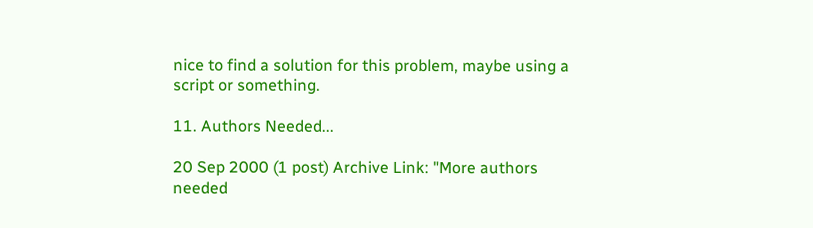nice to find a solution for this problem, maybe using a script or something.

11. Authors Needed...

20 Sep 2000 (1 post) Archive Link: "More authors needed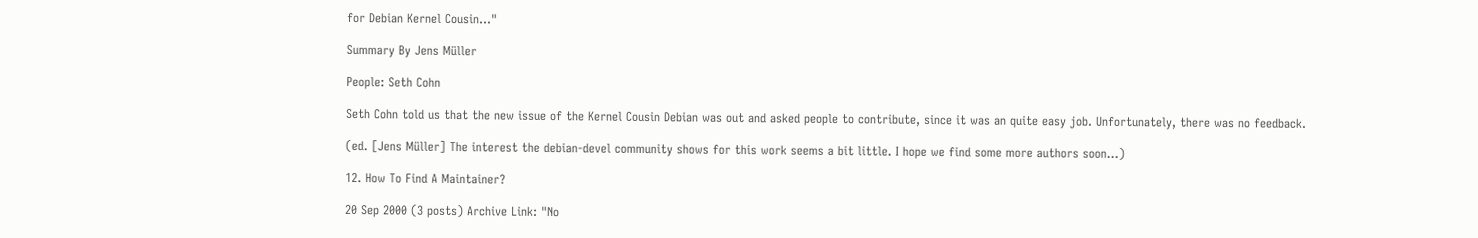for Debian Kernel Cousin..."

Summary By Jens Müller

People: Seth Cohn

Seth Cohn told us that the new issue of the Kernel Cousin Debian was out and asked people to contribute, since it was an quite easy job. Unfortunately, there was no feedback.

(ed. [Jens Müller] The interest the debian-devel community shows for this work seems a bit little. I hope we find some more authors soon...)

12. How To Find A Maintainer?

20 Sep 2000 (3 posts) Archive Link: "No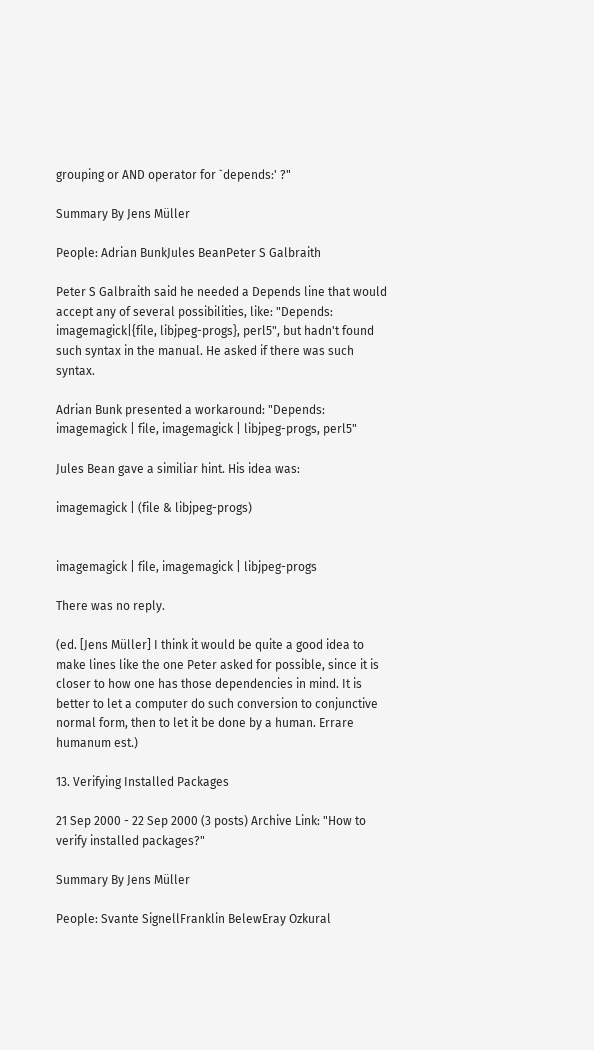grouping or AND operator for `depends:' ?"

Summary By Jens Müller

People: Adrian BunkJules BeanPeter S Galbraith

Peter S Galbraith said he needed a Depends line that would accept any of several possibilities, like: "Depends: imagemagick|{file, libjpeg-progs}, perl5", but hadn't found such syntax in the manual. He asked if there was such syntax.

Adrian Bunk presented a workaround: "Depends: imagemagick | file, imagemagick | libjpeg-progs, perl5"

Jules Bean gave a similiar hint. His idea was:

imagemagick | (file & libjpeg-progs)


imagemagick | file, imagemagick | libjpeg-progs

There was no reply.

(ed. [Jens Müller] I think it would be quite a good idea to make lines like the one Peter asked for possible, since it is closer to how one has those dependencies in mind. It is better to let a computer do such conversion to conjunctive normal form, then to let it be done by a human. Errare humanum est.)

13. Verifying Installed Packages

21 Sep 2000 - 22 Sep 2000 (3 posts) Archive Link: "How to verify installed packages?"

Summary By Jens Müller

People: Svante SignellFranklin BelewEray Ozkural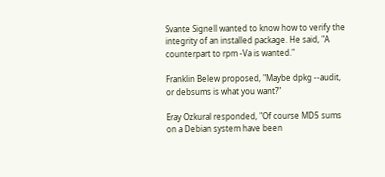Svante Signell wanted to know how to verify the integrity of an installed package. He said, "A counterpart to rpm -Va is wanted."

Franklin Belew proposed, "Maybe dpkg --audit, or debsums is what you want?"

Eray Ozkural responded, "Of course MD5 sums on a Debian system have been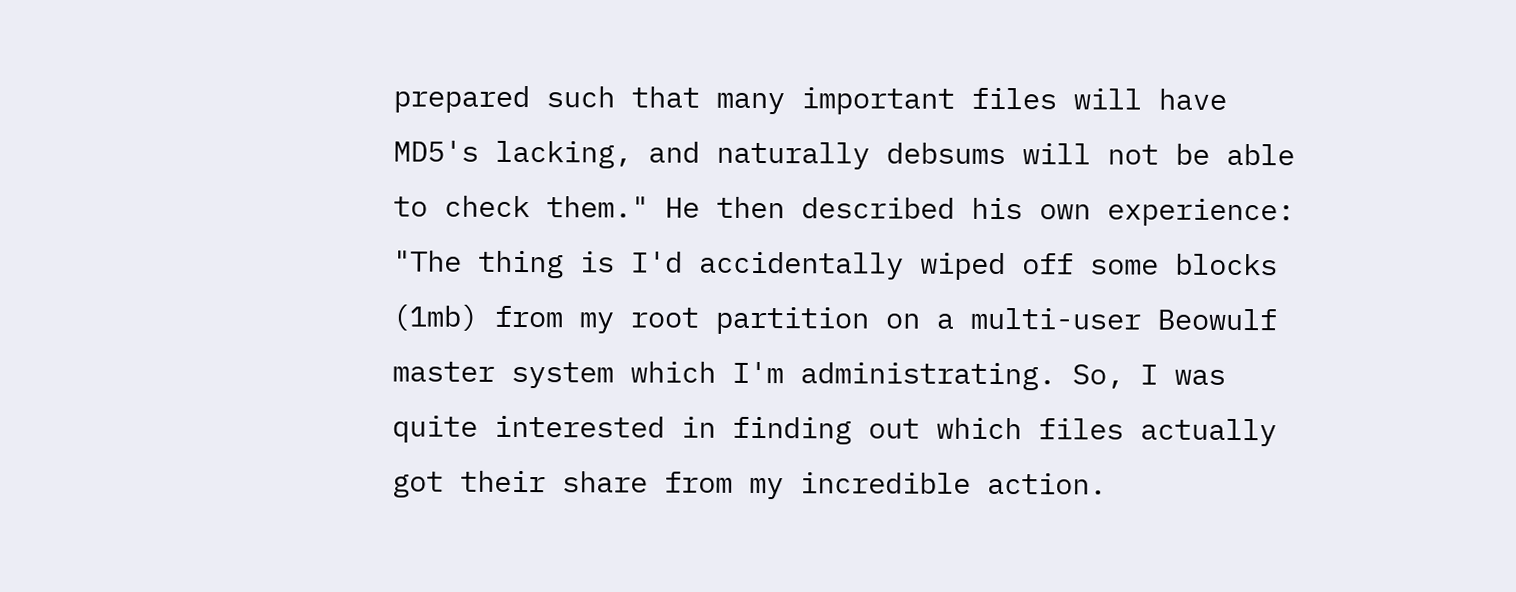prepared such that many important files will have MD5's lacking, and naturally debsums will not be able to check them." He then described his own experience: "The thing is I'd accidentally wiped off some blocks (1mb) from my root partition on a multi-user Beowulf master system which I'm administrating. So, I was quite interested in finding out which files actually got their share from my incredible action.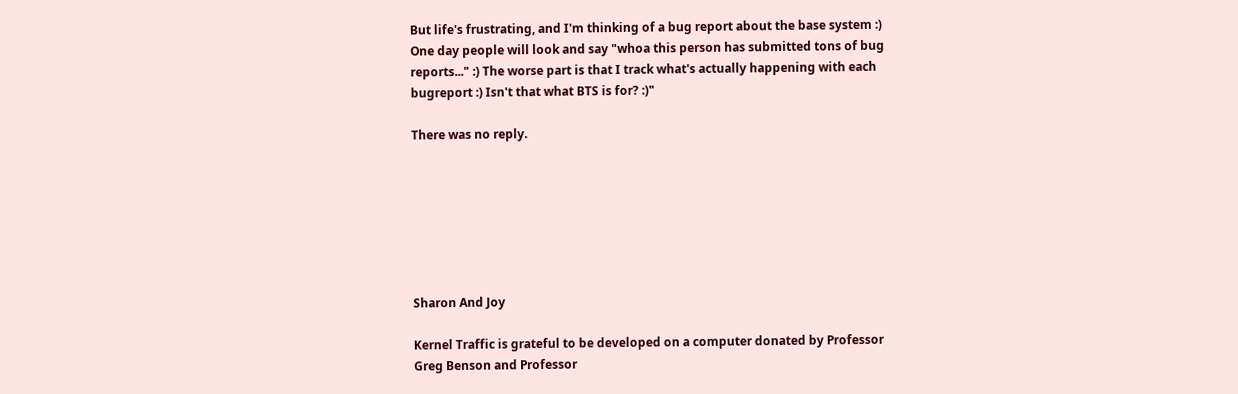But life's frustrating, and I'm thinking of a bug report about the base system :) One day people will look and say "whoa this person has submitted tons of bug reports..." :) The worse part is that I track what's actually happening with each bugreport :) Isn't that what BTS is for? :)"

There was no reply.







Sharon And Joy

Kernel Traffic is grateful to be developed on a computer donated by Professor Greg Benson and Professor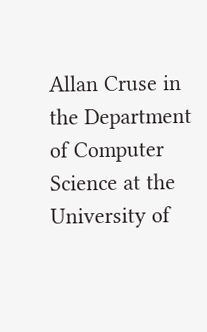Allan Cruse in the Department of Computer Science at the University of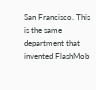San Francisco. This is the same department that invented FlashMob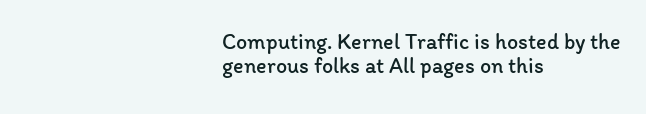Computing. Kernel Traffic is hosted by the generous folks at All pages on this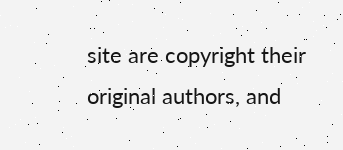site are copyright their original authors, and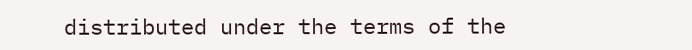distributed under the terms of the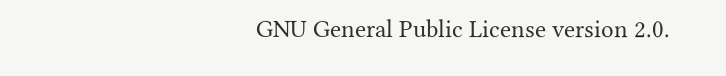GNU General Public License version 2.0.